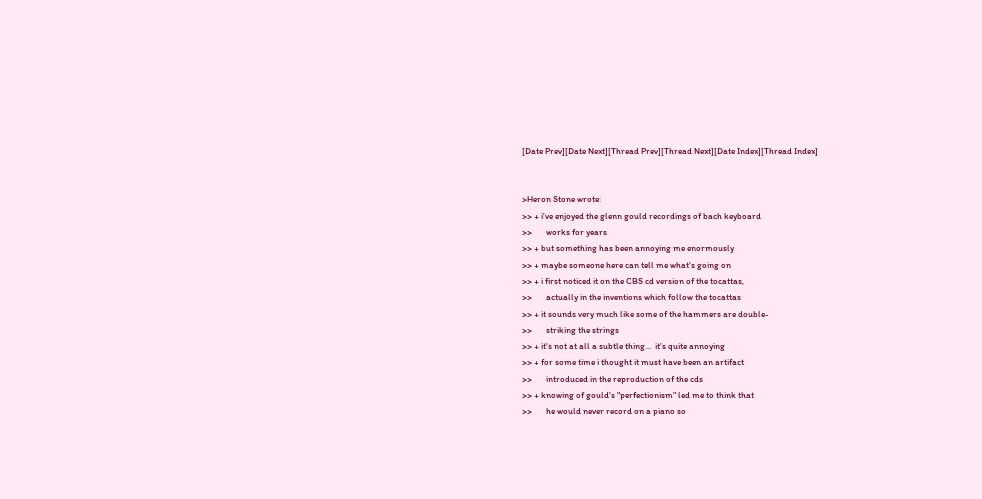[Date Prev][Date Next][Thread Prev][Thread Next][Date Index][Thread Index]


>Heron Stone wrote:
>> + i've enjoyed the glenn gould recordings of bach keyboard
>>       works for years
>> + but something has been annoying me enormously
>> + maybe someone here can tell me what's going on
>> + i first noticed it on the CBS cd version of the tocattas,
>>       actually in the inventions which follow the tocattas
>> + it sounds very much like some of the hammers are double-
>>       striking the strings
>> + it's not at all a subtle thing...  it's quite annoying
>> + for some time i thought it must have been an artifact
>>       introduced in the reproduction of the cds
>> + knowing of gould's "perfectionism" led me to think that
>>       he would never record on a piano so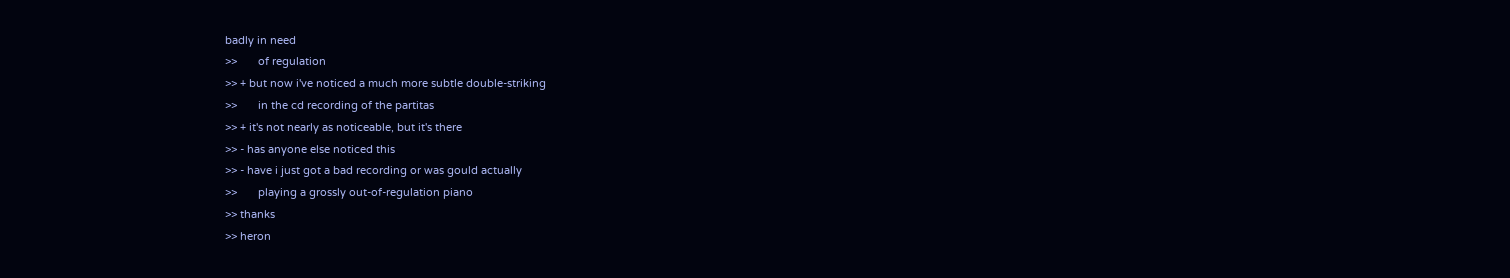badly in need
>>       of regulation
>> + but now i've noticed a much more subtle double-striking
>>       in the cd recording of the partitas
>> + it's not nearly as noticeable, but it's there
>> - has anyone else noticed this
>> - have i just got a bad recording or was gould actually
>>       playing a grossly out-of-regulation piano
>> thanks
>> heron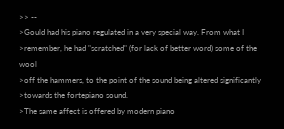>> --
>Gould had his piano regulated in a very special way. From what I
>remember, he had "scratched" (for lack of better word) some of the wool
>off the hammers, to the point of the sound being altered significantly
>towards the fortepiano sound.
>The same affect is offered by modern piano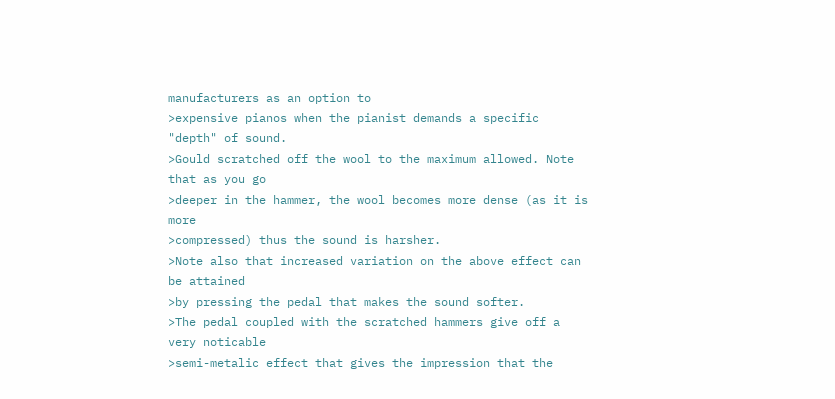manufacturers as an option to
>expensive pianos when the pianist demands a specific "depth" of sound.
>Gould scratched off the wool to the maximum allowed. Note that as you go
>deeper in the hammer, the wool becomes more dense (as it is more
>compressed) thus the sound is harsher.
>Note also that increased variation on the above effect can be attained
>by pressing the pedal that makes the sound softer.
>The pedal coupled with the scratched hammers give off a very noticable
>semi-metalic effect that gives the impression that the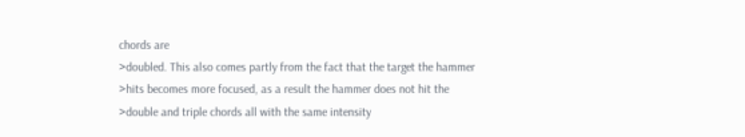chords are
>doubled. This also comes partly from the fact that the target the hammer
>hits becomes more focused, as a result the hammer does not hit the
>double and triple chords all with the same intensity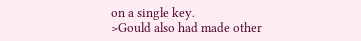on a single key.
>Gould also had made other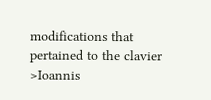modifications that pertained to the clavier
>Ioannis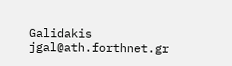Galidakis jgal@ath.forthnet.gr